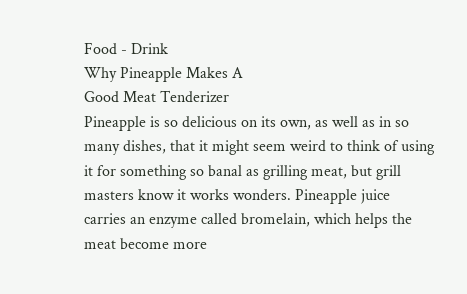Food - Drink
Why Pineapple Makes A
Good Meat Tenderizer
Pineapple is so delicious on its own, as well as in so many dishes, that it might seem weird to think of using it for something so banal as grilling meat, but grill masters know it works wonders. Pineapple juice carries an enzyme called bromelain, which helps the meat become more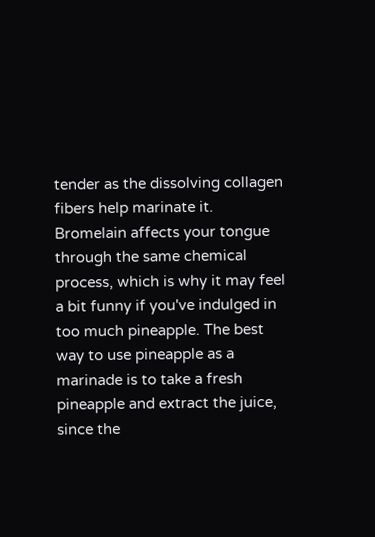tender as the dissolving collagen fibers help marinate it.
Bromelain affects your tongue through the same chemical process, which is why it may feel a bit funny if you've indulged in too much pineapple. The best way to use pineapple as a marinade is to take a fresh pineapple and extract the juice, since the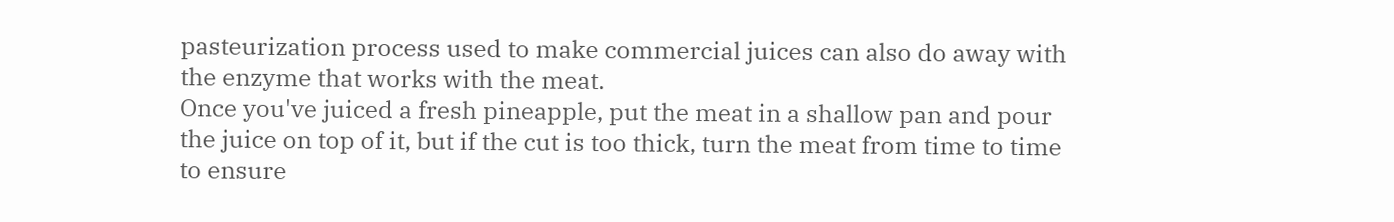pasteurization process used to make commercial juices can also do away with the enzyme that works with the meat.
Once you've juiced a fresh pineapple, put the meat in a shallow pan and pour the juice on top of it, but if the cut is too thick, turn the meat from time to time to ensure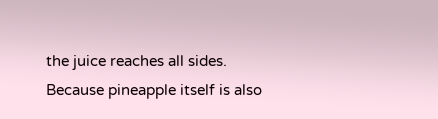the juice reaches all sides. Because pineapple itself is also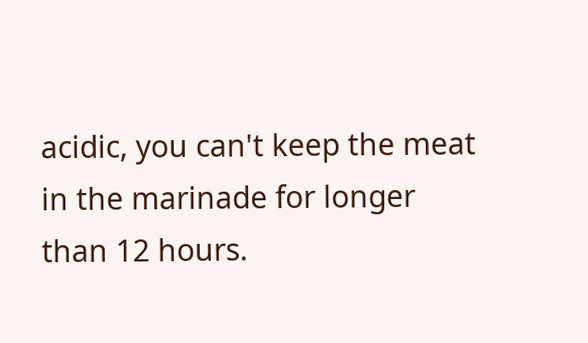acidic, you can't keep the meat in the marinade for longer than 12 hours.